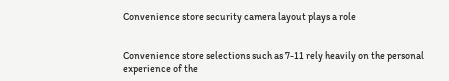Convenience store security camera layout plays a role


Convenience store selections such as 7-11 rely heavily on the personal experience of the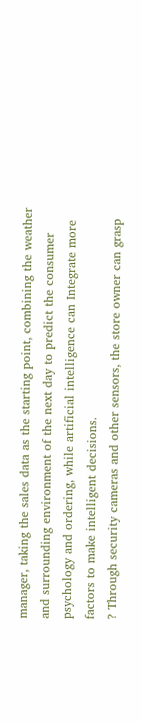manager, taking the sales data as the starting point, combining the weather and surrounding environment of the next day to predict the consumer psychology and ordering, while artificial intelligence can Integrate more factors to make intelligent decisions.
? Through security cameras and other sensors, the store owner can grasp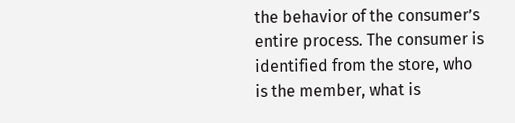the behavior of the consumer’s entire process. The consumer is identified from the store, who is the member, what is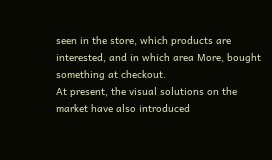seen in the store, which products are interested, and in which area More, bought something at checkout.
At present, the visual solutions on the market have also introduced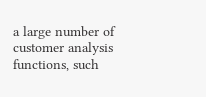a large number of customer analysis functions, such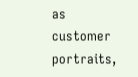as customer portraits,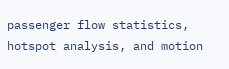passenger flow statistics, hotspot analysis, and motion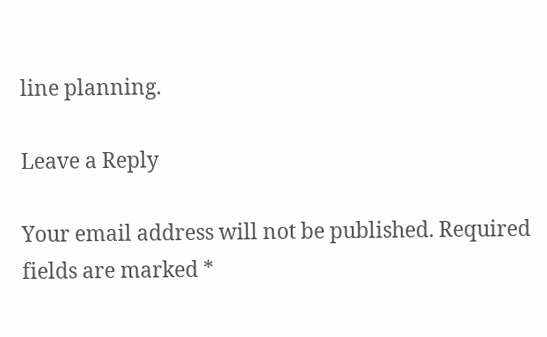line planning.

Leave a Reply

Your email address will not be published. Required fields are marked *